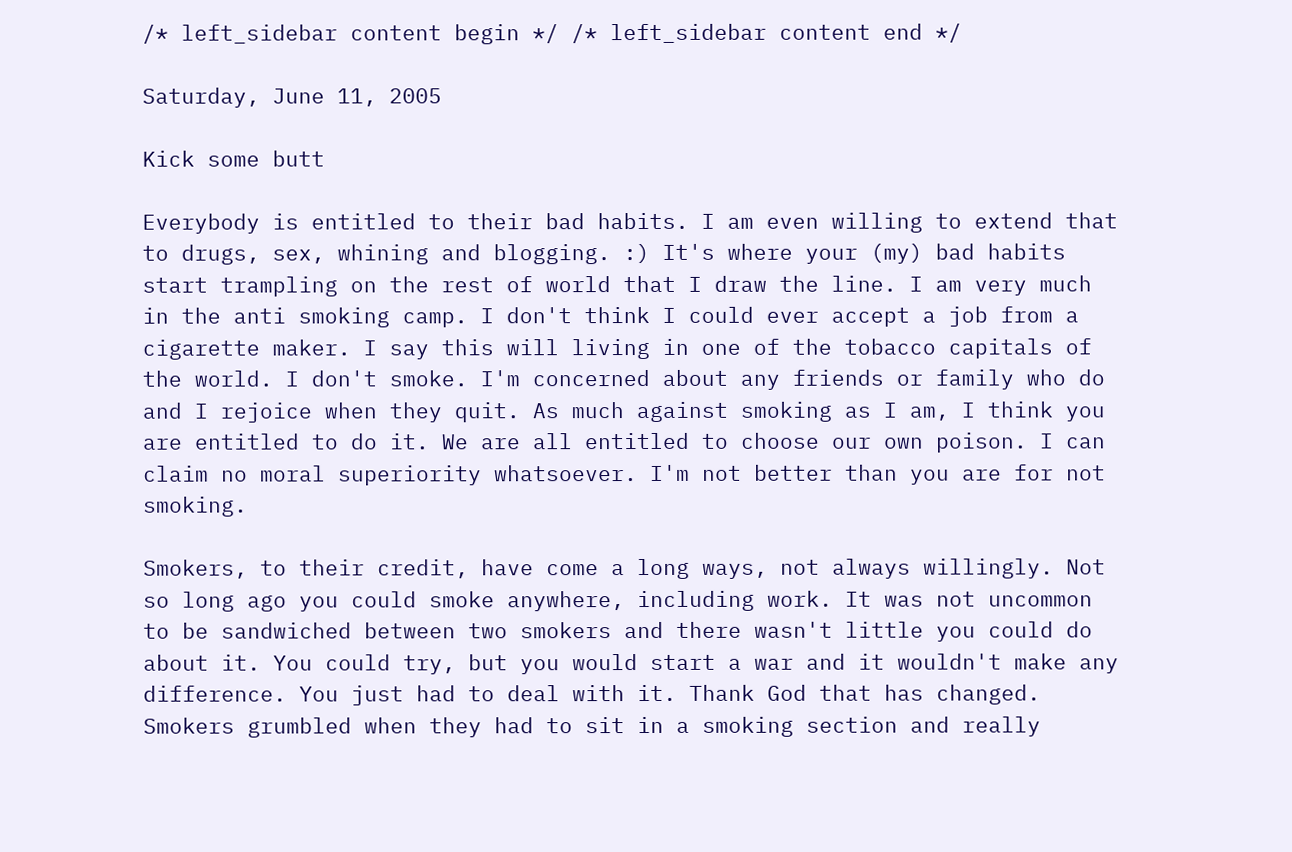/* left_sidebar content begin */ /* left_sidebar content end */

Saturday, June 11, 2005

Kick some butt

Everybody is entitled to their bad habits. I am even willing to extend that to drugs, sex, whining and blogging. :) It's where your (my) bad habits start trampling on the rest of world that I draw the line. I am very much in the anti smoking camp. I don't think I could ever accept a job from a cigarette maker. I say this will living in one of the tobacco capitals of the world. I don't smoke. I'm concerned about any friends or family who do and I rejoice when they quit. As much against smoking as I am, I think you are entitled to do it. We are all entitled to choose our own poison. I can claim no moral superiority whatsoever. I'm not better than you are for not smoking.

Smokers, to their credit, have come a long ways, not always willingly. Not so long ago you could smoke anywhere, including work. It was not uncommon to be sandwiched between two smokers and there wasn't little you could do about it. You could try, but you would start a war and it wouldn't make any difference. You just had to deal with it. Thank God that has changed. Smokers grumbled when they had to sit in a smoking section and really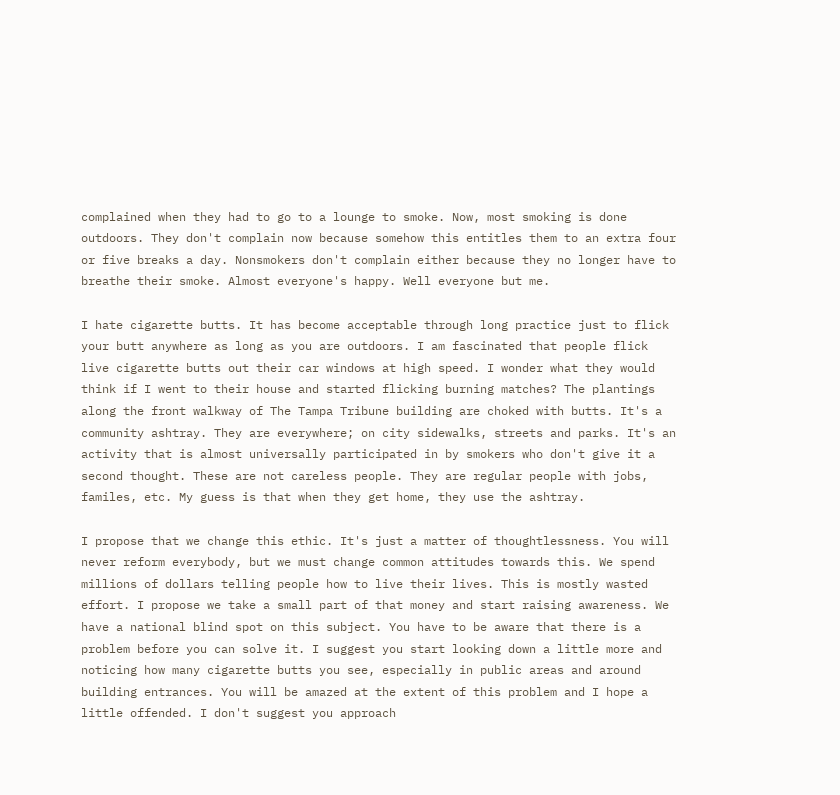complained when they had to go to a lounge to smoke. Now, most smoking is done outdoors. They don't complain now because somehow this entitles them to an extra four or five breaks a day. Nonsmokers don't complain either because they no longer have to breathe their smoke. Almost everyone's happy. Well everyone but me.

I hate cigarette butts. It has become acceptable through long practice just to flick your butt anywhere as long as you are outdoors. I am fascinated that people flick live cigarette butts out their car windows at high speed. I wonder what they would think if I went to their house and started flicking burning matches? The plantings along the front walkway of The Tampa Tribune building are choked with butts. It's a community ashtray. They are everywhere; on city sidewalks, streets and parks. It's an activity that is almost universally participated in by smokers who don't give it a second thought. These are not careless people. They are regular people with jobs, familes, etc. My guess is that when they get home, they use the ashtray.

I propose that we change this ethic. It's just a matter of thoughtlessness. You will never reform everybody, but we must change common attitudes towards this. We spend millions of dollars telling people how to live their lives. This is mostly wasted effort. I propose we take a small part of that money and start raising awareness. We have a national blind spot on this subject. You have to be aware that there is a problem before you can solve it. I suggest you start looking down a little more and noticing how many cigarette butts you see, especially in public areas and around building entrances. You will be amazed at the extent of this problem and I hope a little offended. I don't suggest you approach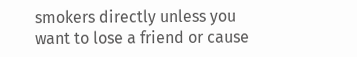smokers directly unless you want to lose a friend or cause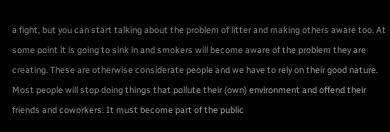a fight, but you can start talking about the problem of litter and making others aware too. At some point it is going to sink in and smokers will become aware of the problem they are creating. These are otherwise considerate people and we have to rely on their good nature. Most people will stop doing things that pollute their (own) environment and offend their friends and coworkers. It must become part of the public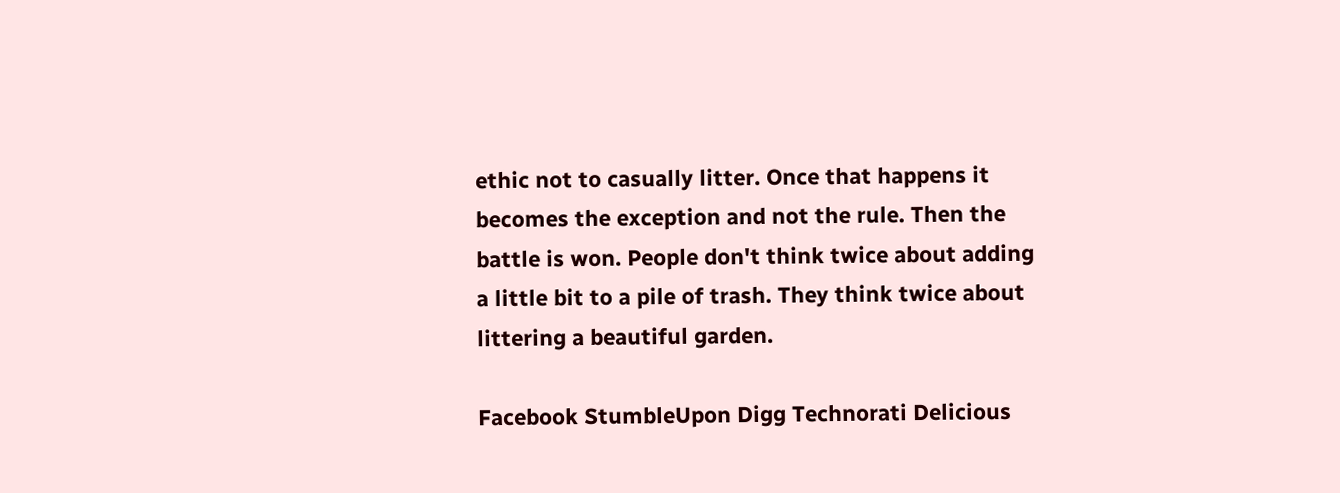ethic not to casually litter. Once that happens it becomes the exception and not the rule. Then the battle is won. People don't think twice about adding a little bit to a pile of trash. They think twice about littering a beautiful garden.

Facebook StumbleUpon Digg Technorati Delicious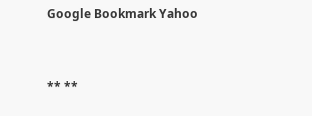Google Bookmark Yahoo


** **